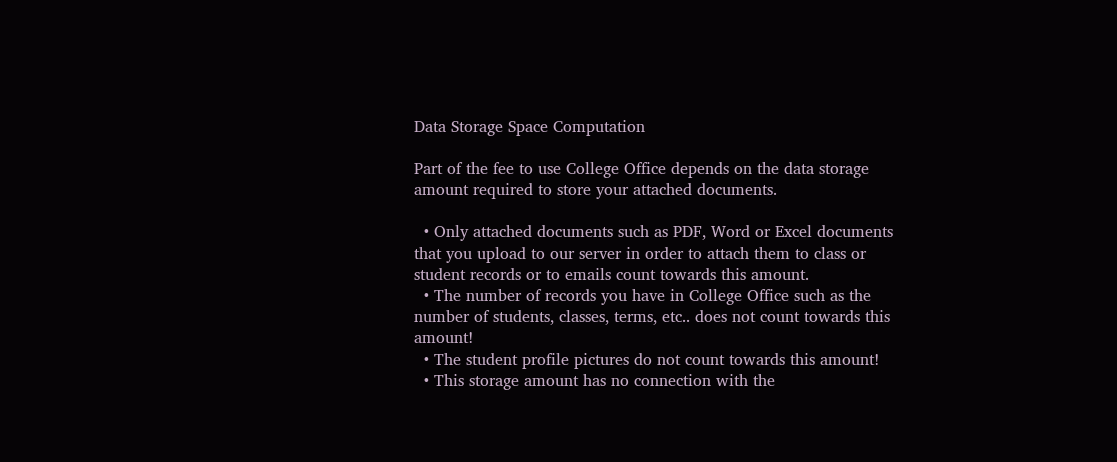Data Storage Space Computation

Part of the fee to use College Office depends on the data storage amount required to store your attached documents.

  • Only attached documents such as PDF, Word or Excel documents that you upload to our server in order to attach them to class or student records or to emails count towards this amount.
  • The number of records you have in College Office such as the number of students, classes, terms, etc.. does not count towards this amount!
  • The student profile pictures do not count towards this amount!
  • This storage amount has no connection with the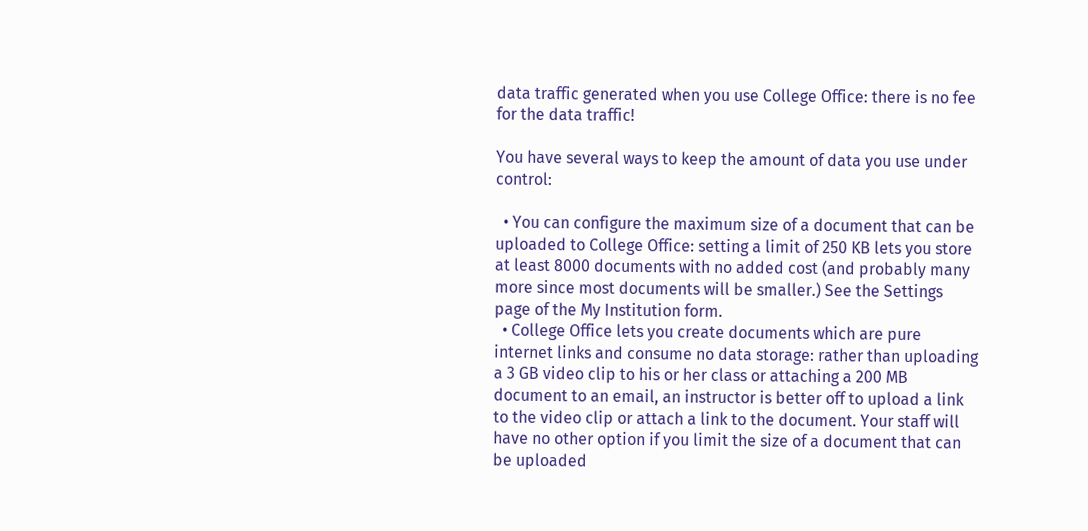data traffic generated when you use College Office: there is no fee for the data traffic!

You have several ways to keep the amount of data you use under control:

  • You can configure the maximum size of a document that can be uploaded to College Office: setting a limit of 250 KB lets you store at least 8000 documents with no added cost (and probably many more since most documents will be smaller.) See the Settings page of the My Institution form.
  • College Office lets you create documents which are pure internet links and consume no data storage: rather than uploading a 3 GB video clip to his or her class or attaching a 200 MB document to an email, an instructor is better off to upload a link to the video clip or attach a link to the document. Your staff will have no other option if you limit the size of a document that can be uploaded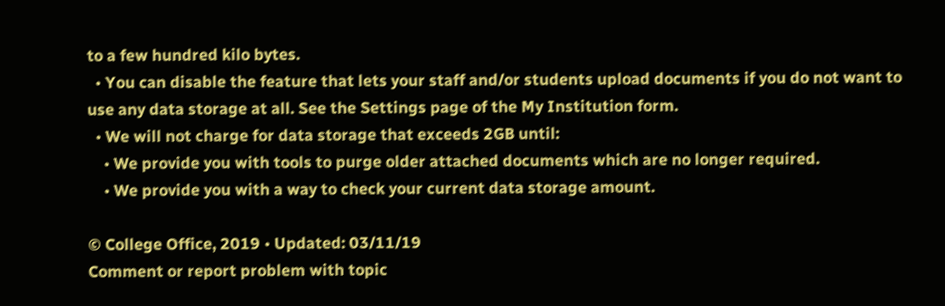to a few hundred kilo bytes.
  • You can disable the feature that lets your staff and/or students upload documents if you do not want to use any data storage at all. See the Settings page of the My Institution form.
  • We will not charge for data storage that exceeds 2GB until:
    • We provide you with tools to purge older attached documents which are no longer required.
    • We provide you with a way to check your current data storage amount.

© College Office, 2019 • Updated: 03/11/19
Comment or report problem with topic